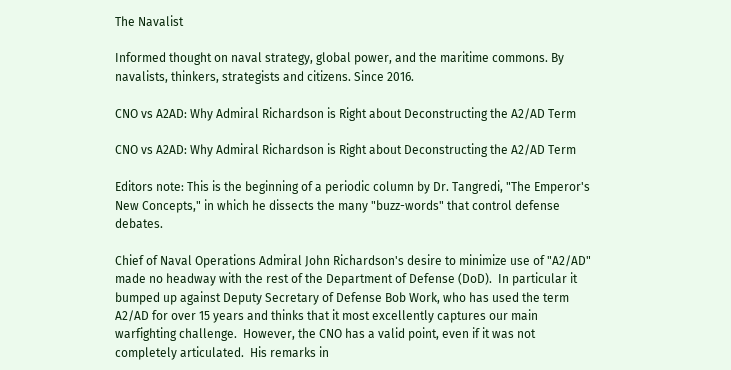The Navalist

Informed thought on naval strategy, global power, and the maritime commons. By navalists, thinkers, strategists and citizens. Since 2016.

CNO vs A2AD: Why Admiral Richardson is Right about Deconstructing the A2/AD Term

CNO vs A2AD: Why Admiral Richardson is Right about Deconstructing the A2/AD Term

Editors note: This is the beginning of a periodic column by Dr. Tangredi, "The Emperor's New Concepts," in which he dissects the many "buzz-words" that control defense debates.

Chief of Naval Operations Admiral John Richardson's desire to minimize use of "A2/AD" made no headway with the rest of the Department of Defense (DoD).  In particular it bumped up against Deputy Secretary of Defense Bob Work, who has used the term A2/AD for over 15 years and thinks that it most excellently captures our main warfighting challenge.  However, the CNO has a valid point, even if it was not completely articulated.  His remarks in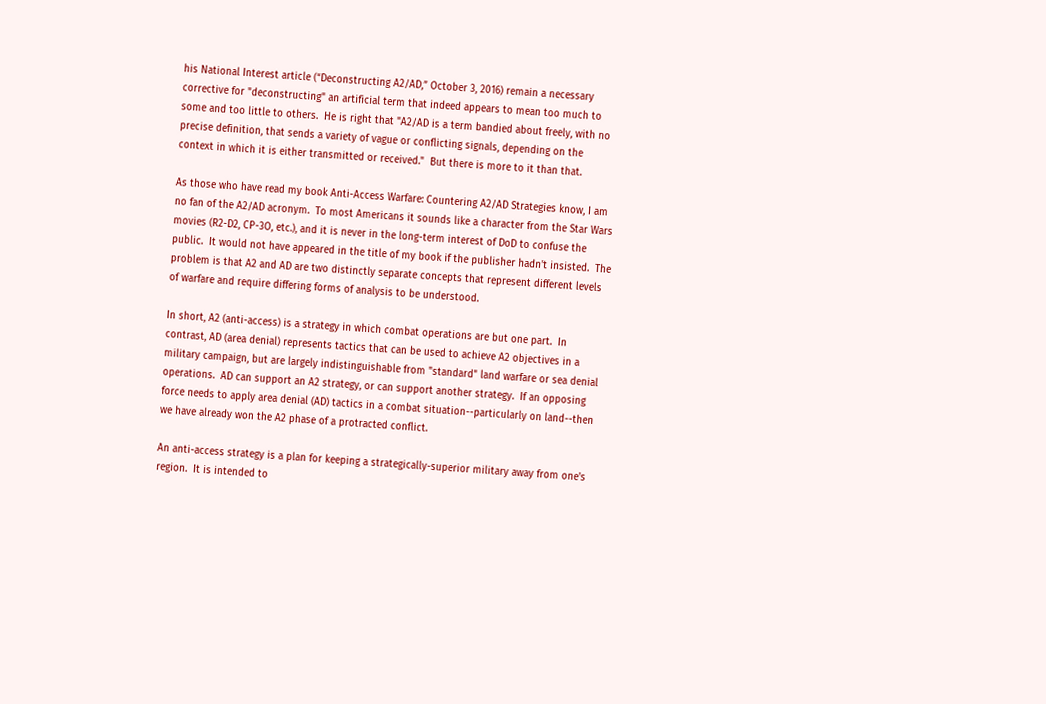his National Interest article (“Deconstructing A2/AD,” October 3, 2016) remain a necessary corrective for "deconstructing" an artificial term that indeed appears to mean too much to some and too little to others.  He is right that "A2/AD is a term bandied about freely, with no precise definition, that sends a variety of vague or conflicting signals, depending on the context in which it is either transmitted or received."  But there is more to it than that.

As those who have read my book Anti-Access Warfare: Countering A2/AD Strategies know, I am no fan of the A2/AD acronym.  To most Americans it sounds like a character from the Star Wars movies (R2-D2, CP-3O, etc.), and it is never in the long-term interest of DoD to confuse the public.  It would not have appeared in the title of my book if the publisher hadn't insisted.  The problem is that A2 and AD are two distinctly separate concepts that represent different levels of warfare and require differing forms of analysis to be understood.

In short, A2 (anti-access) is a strategy in which combat operations are but one part.  In contrast, AD (area denial) represents tactics that can be used to achieve A2 objectives in a military campaign, but are largely indistinguishable from "standard" land warfare or sea denial operations.  AD can support an A2 strategy, or can support another strategy.  If an opposing force needs to apply area denial (AD) tactics in a combat situation--particularly on land--then we have already won the A2 phase of a protracted conflict.

An anti-access strategy is a plan for keeping a strategically-superior military away from one's region.  It is intended to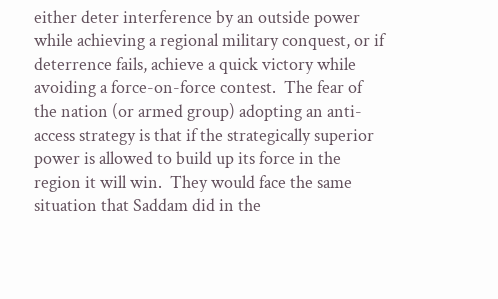either deter interference by an outside power while achieving a regional military conquest, or if deterrence fails, achieve a quick victory while avoiding a force-on-force contest.  The fear of the nation (or armed group) adopting an anti-access strategy is that if the strategically superior power is allowed to build up its force in the region it will win.  They would face the same situation that Saddam did in the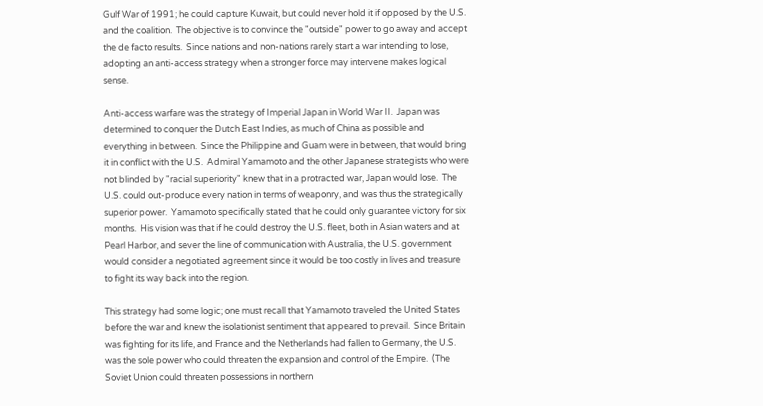Gulf War of 1991; he could capture Kuwait, but could never hold it if opposed by the U.S. and the coalition.  The objective is to convince the "outside" power to go away and accept the de facto results.  Since nations and non-nations rarely start a war intending to lose, adopting an anti-access strategy when a stronger force may intervene makes logical sense.

Anti-access warfare was the strategy of Imperial Japan in World War II.  Japan was determined to conquer the Dutch East Indies, as much of China as possible and everything in between.  Since the Philippine and Guam were in between, that would bring it in conflict with the U.S.  Admiral Yamamoto and the other Japanese strategists who were not blinded by "racial superiority" knew that in a protracted war, Japan would lose.  The U.S. could out-produce every nation in terms of weaponry, and was thus the strategically superior power.  Yamamoto specifically stated that he could only guarantee victory for six months.  His vision was that if he could destroy the U.S. fleet, both in Asian waters and at Pearl Harbor, and sever the line of communication with Australia, the U.S. government would consider a negotiated agreement since it would be too costly in lives and treasure to fight its way back into the region.

This strategy had some logic; one must recall that Yamamoto traveled the United States before the war and knew the isolationist sentiment that appeared to prevail.  Since Britain was fighting for its life, and France and the Netherlands had fallen to Germany, the U.S. was the sole power who could threaten the expansion and control of the Empire.  (The Soviet Union could threaten possessions in northern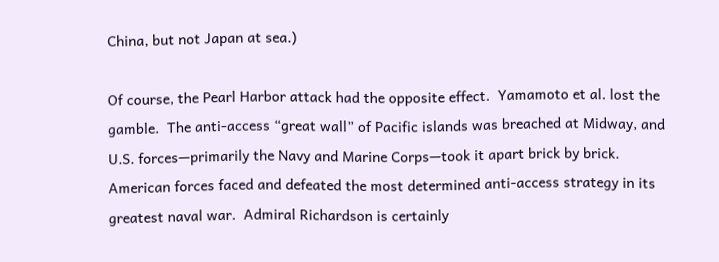China, but not Japan at sea.)

Of course, the Pearl Harbor attack had the opposite effect.  Yamamoto et al. lost the gamble.  The anti-access “great wall” of Pacific islands was breached at Midway, and U.S. forces—primarily the Navy and Marine Corps—took it apart brick by brick.  American forces faced and defeated the most determined anti-access strategy in its greatest naval war.  Admiral Richardson is certainly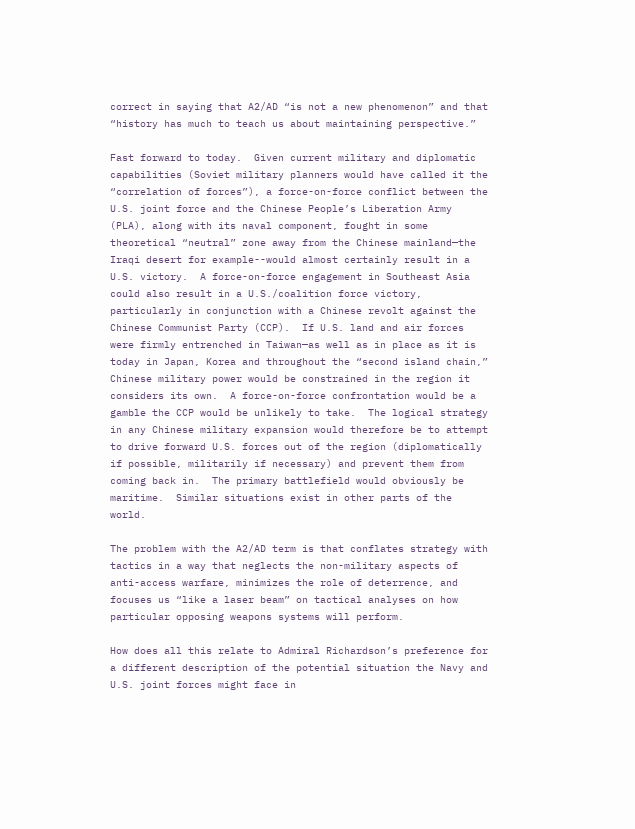correct in saying that A2/AD “is not a new phenomenon” and that “history has much to teach us about maintaining perspective.”

Fast forward to today.  Given current military and diplomatic capabilities (Soviet military planners would have called it the “correlation of forces”), a force-on-force conflict between the U.S. joint force and the Chinese People’s Liberation Army (PLA), along with its naval component, fought in some theoretical “neutral” zone away from the Chinese mainland—the Iraqi desert for example--would almost certainly result in a U.S. victory.  A force-on-force engagement in Southeast Asia could also result in a U.S./coalition force victory, particularly in conjunction with a Chinese revolt against the Chinese Communist Party (CCP).  If U.S. land and air forces were firmly entrenched in Taiwan—as well as in place as it is today in Japan, Korea and throughout the “second island chain,” Chinese military power would be constrained in the region it considers its own.  A force-on-force confrontation would be a gamble the CCP would be unlikely to take.  The logical strategy in any Chinese military expansion would therefore be to attempt to drive forward U.S. forces out of the region (diplomatically if possible, militarily if necessary) and prevent them from coming back in.  The primary battlefield would obviously be maritime.  Similar situations exist in other parts of the world.

The problem with the A2/AD term is that conflates strategy with tactics in a way that neglects the non-military aspects of anti-access warfare, minimizes the role of deterrence, and focuses us “like a laser beam” on tactical analyses on how particular opposing weapons systems will perform.

How does all this relate to Admiral Richardson’s preference for a different description of the potential situation the Navy and U.S. joint forces might face in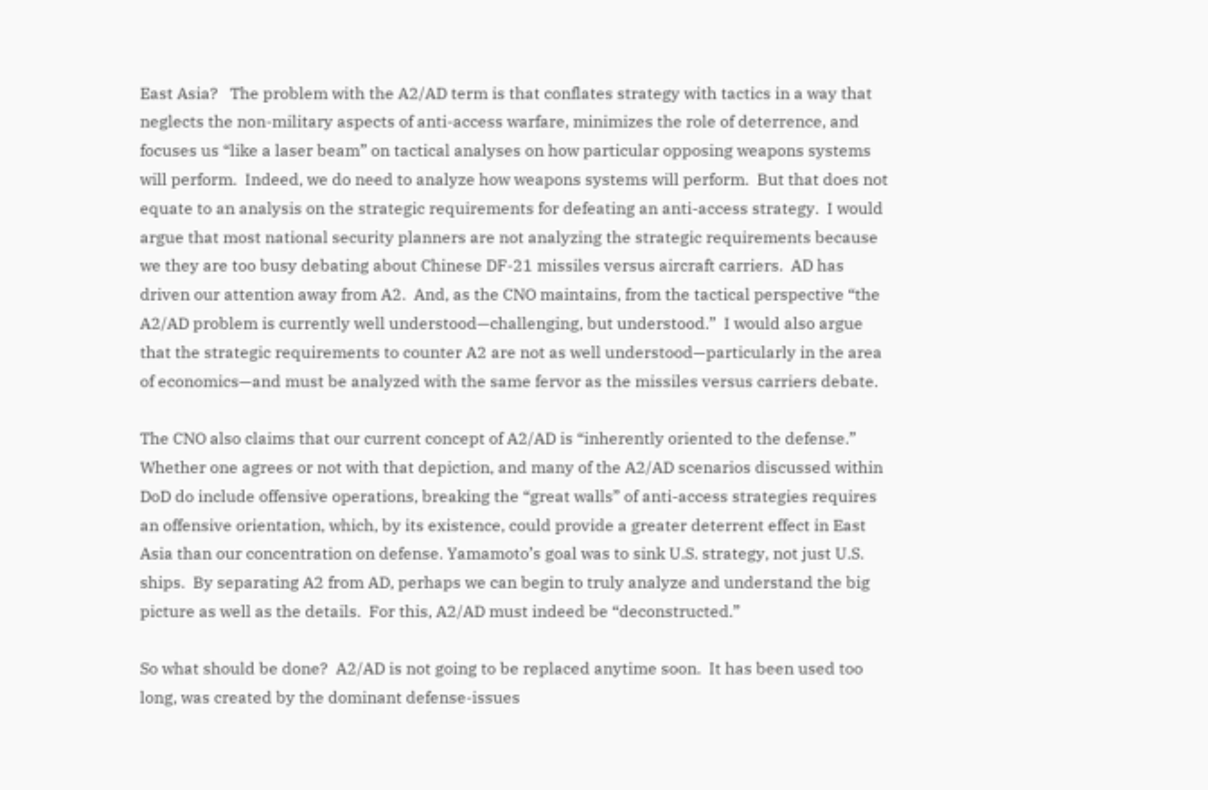East Asia?   The problem with the A2/AD term is that conflates strategy with tactics in a way that neglects the non-military aspects of anti-access warfare, minimizes the role of deterrence, and focuses us “like a laser beam” on tactical analyses on how particular opposing weapons systems will perform.  Indeed, we do need to analyze how weapons systems will perform.  But that does not equate to an analysis on the strategic requirements for defeating an anti-access strategy.  I would argue that most national security planners are not analyzing the strategic requirements because we they are too busy debating about Chinese DF-21 missiles versus aircraft carriers.  AD has driven our attention away from A2.  And, as the CNO maintains, from the tactical perspective “the A2/AD problem is currently well understood—challenging, but understood.”  I would also argue that the strategic requirements to counter A2 are not as well understood—particularly in the area of economics—and must be analyzed with the same fervor as the missiles versus carriers debate.

The CNO also claims that our current concept of A2/AD is “inherently oriented to the defense.”  Whether one agrees or not with that depiction, and many of the A2/AD scenarios discussed within DoD do include offensive operations, breaking the “great walls” of anti-access strategies requires an offensive orientation, which, by its existence, could provide a greater deterrent effect in East Asia than our concentration on defense. Yamamoto’s goal was to sink U.S. strategy, not just U.S. ships.  By separating A2 from AD, perhaps we can begin to truly analyze and understand the big picture as well as the details.  For this, A2/AD must indeed be “deconstructed.”

So what should be done?  A2/AD is not going to be replaced anytime soon.  It has been used too long, was created by the dominant defense-issues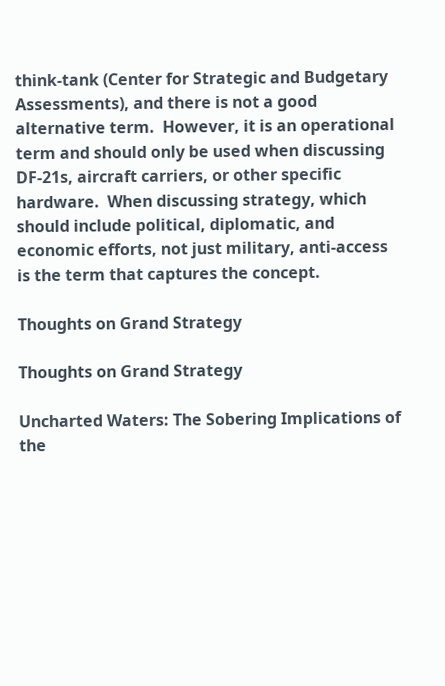think-tank (Center for Strategic and Budgetary Assessments), and there is not a good alternative term.  However, it is an operational term and should only be used when discussing DF-21s, aircraft carriers, or other specific hardware.  When discussing strategy, which should include political, diplomatic, and economic efforts, not just military, anti-access is the term that captures the concept.

Thoughts on Grand Strategy

Thoughts on Grand Strategy

Uncharted Waters: The Sobering Implications of the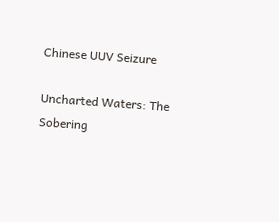Chinese UUV Seizure

Uncharted Waters: The Sobering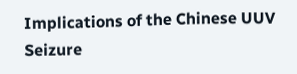Implications of the Chinese UUV Seizure